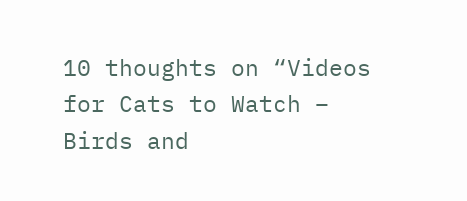10 thoughts on “Videos for Cats to Watch – Birds and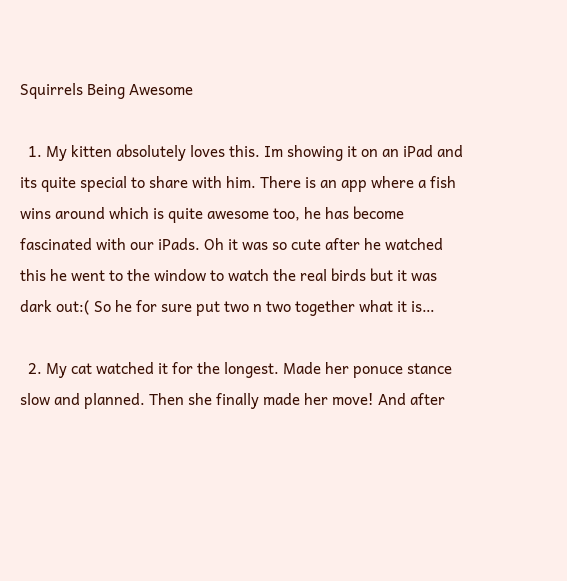Squirrels Being Awesome

  1. My kitten absolutely loves this. Im showing it on an iPad and its quite special to share with him. There is an app where a fish wins around which is quite awesome too, he has become fascinated with our iPads. Oh it was so cute after he watched this he went to the window to watch the real birds but it was dark out:( So he for sure put two n two together what it is…

  2. My cat watched it for the longest. Made her ponuce stance slow and planned. Then she finally made her move! And after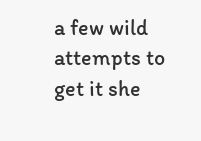a few wild attempts to get it she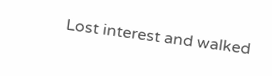Lost interest and walked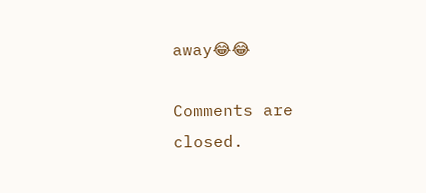away😂😂

Comments are closed.